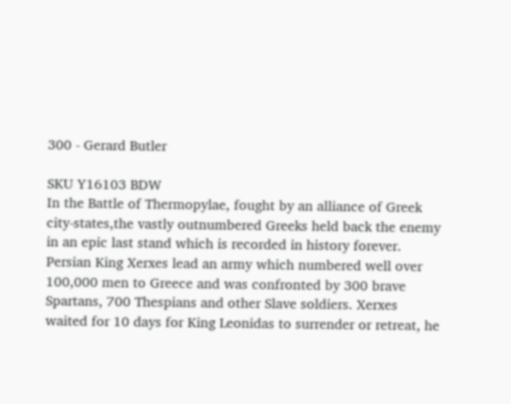300 - Gerard Butler

SKU Y16103 BDW
In the Battle of Thermopylae, fought by an alliance of Greek city-states,the vastly outnumbered Greeks held back the enemy in an epic last stand which is recorded in history forever. Persian King Xerxes lead an army which numbered well over 100,000 men to Greece and was confronted by 300 brave Spartans, 700 Thespians and other Slave soldiers. Xerxes waited for 10 days for King Leonidas to surrender or retreat, he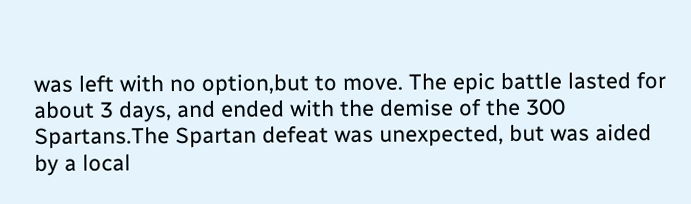was left with no option,but to move. The epic battle lasted for about 3 days, and ended with the demise of the 300 Spartans.The Spartan defeat was unexpected, but was aided by a local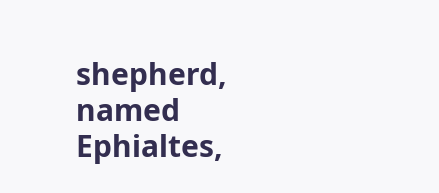shepherd, named Ephialtes,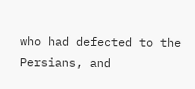who had defected to the Persians, and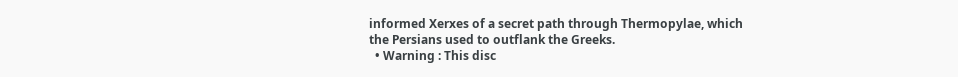informed Xerxes of a secret path through Thermopylae, which the Persians used to outflank the Greeks.
  • Warning : This disc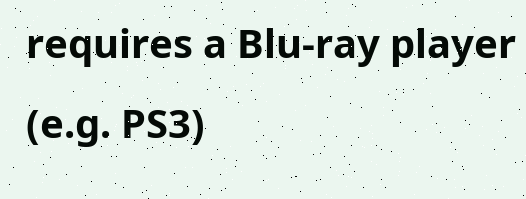requires a Blu-ray player (e.g. PS3)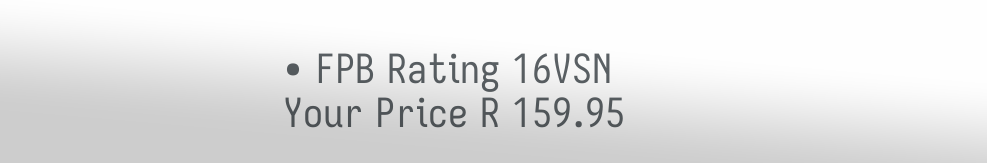• FPB Rating 16VSN
Your Price R 159.95